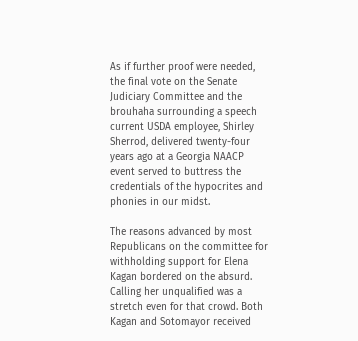As if further proof were needed, the final vote on the Senate Judiciary Committee and the brouhaha surrounding a speech current USDA employee, Shirley Sherrod, delivered twenty-four years ago at a Georgia NAACP event served to buttress the credentials of the hypocrites and phonies in our midst.

The reasons advanced by most Republicans on the committee for withholding support for Elena Kagan bordered on the absurd. Calling her unqualified was a stretch even for that crowd. Both Kagan and Sotomayor received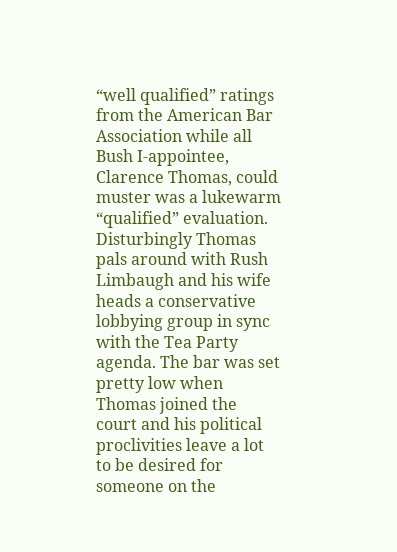“well qualified” ratings from the American Bar Association while all Bush I-appointee, Clarence Thomas, could muster was a lukewarm “qualified” evaluation. Disturbingly Thomas pals around with Rush Limbaugh and his wife heads a conservative lobbying group in sync with the Tea Party agenda. The bar was set pretty low when Thomas joined the court and his political proclivities leave a lot to be desired for someone on the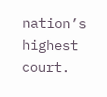nation’s highest court.